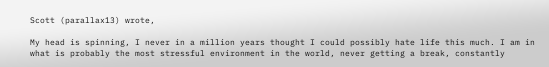Scott (parallax13) wrote,

My head is spinning, I never in a million years thought I could possibly hate life this much. I am in what is probably the most stressful environment in the world, never getting a break, constantly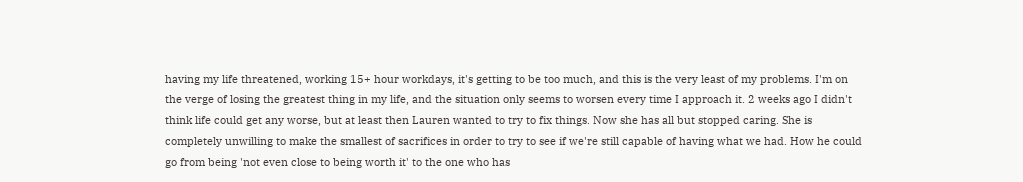having my life threatened, working 15+ hour workdays, it's getting to be too much, and this is the very least of my problems. I'm on the verge of losing the greatest thing in my life, and the situation only seems to worsen every time I approach it. 2 weeks ago I didn't think life could get any worse, but at least then Lauren wanted to try to fix things. Now she has all but stopped caring. She is completely unwilling to make the smallest of sacrifices in order to try to see if we're still capable of having what we had. How he could go from being 'not even close to being worth it' to the one who has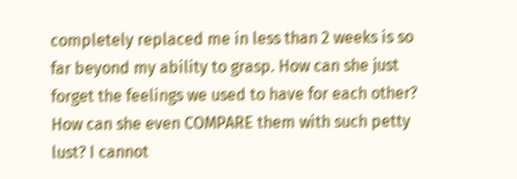completely replaced me in less than 2 weeks is so far beyond my ability to grasp. How can she just forget the feelings we used to have for each other? How can she even COMPARE them with such petty lust? I cannot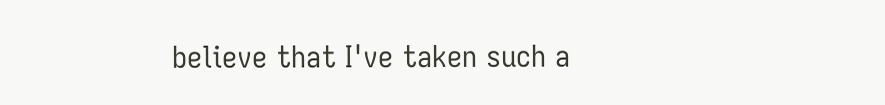believe that I've taken such a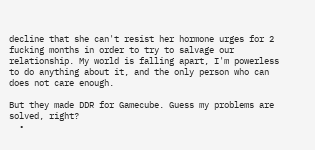decline that she can't resist her hormone urges for 2 fucking months in order to try to salvage our relationship. My world is falling apart, I'm powerless to do anything about it, and the only person who can does not care enough.

But they made DDR for Gamecube. Guess my problems are solved, right?
  •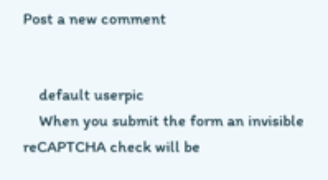Post a new comment


    default userpic
    When you submit the form an invisible reCAPTCHA check will be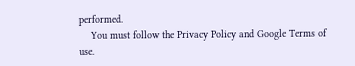performed.
    You must follow the Privacy Policy and Google Terms of use.